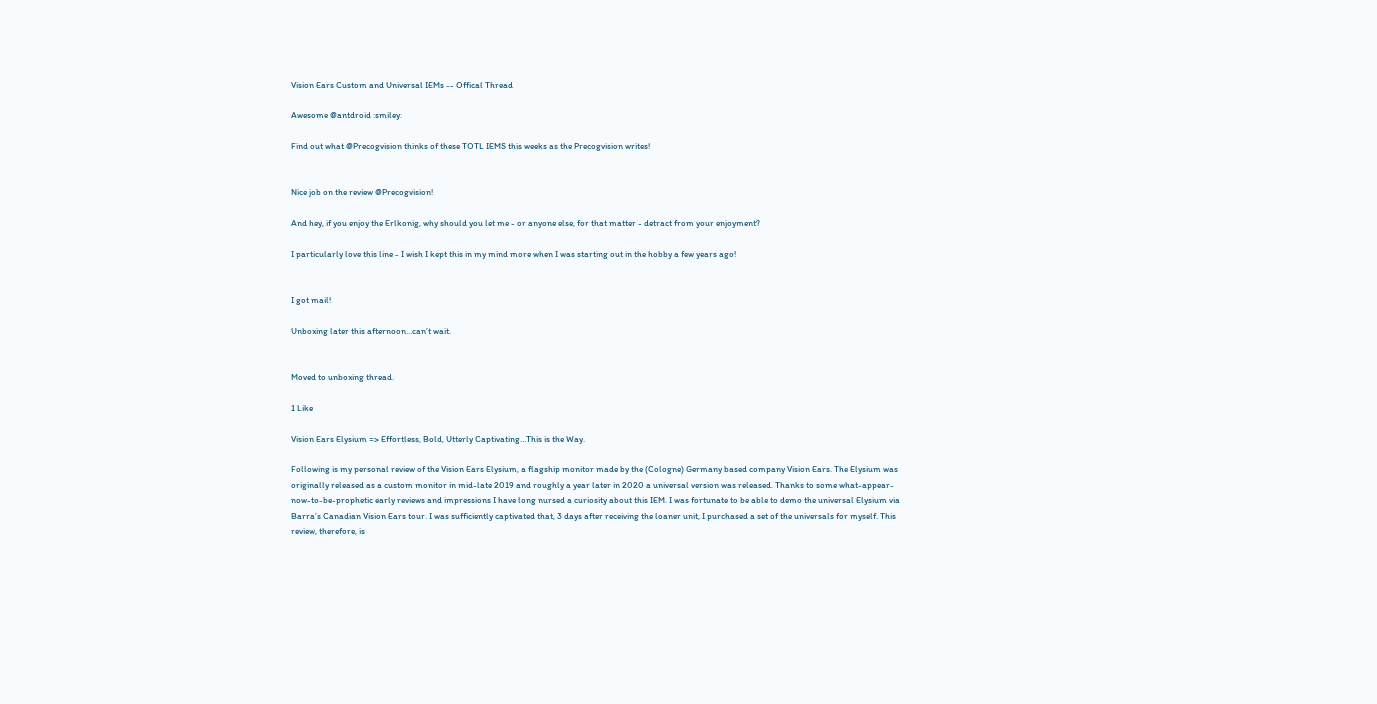Vision Ears Custom and Universal IEMs -- Offical Thread

Awesome @antdroid :smiley:

Find out what @Precogvision thinks of these TOTL IEMS this weeks as the Precogvision writes!


Nice job on the review @Precogvision!

And hey, if you enjoy the Erlkonig, why should you let me - or anyone else, for that matter - detract from your enjoyment?

I particularly love this line - I wish I kept this in my mind more when I was starting out in the hobby a few years ago!


I got mail!

Unboxing later this afternoon…can’t wait.


Moved to unboxing thread.

1 Like

Vision Ears Elysium => Effortless, Bold, Utterly Captivating…This is the Way.

Following is my personal review of the Vision Ears Elysium, a flagship monitor made by the (Cologne) Germany based company Vision Ears. The Elysium was originally released as a custom monitor in mid-late 2019 and roughly a year later in 2020 a universal version was released. Thanks to some what-appear-now-to-be-prophetic early reviews and impressions I have long nursed a curiosity about this IEM. I was fortunate to be able to demo the universal Elysium via Barra’s Canadian Vision Ears tour. I was sufficiently captivated that, 3 days after receiving the loaner unit, I purchased a set of the universals for myself. This review, therefore, is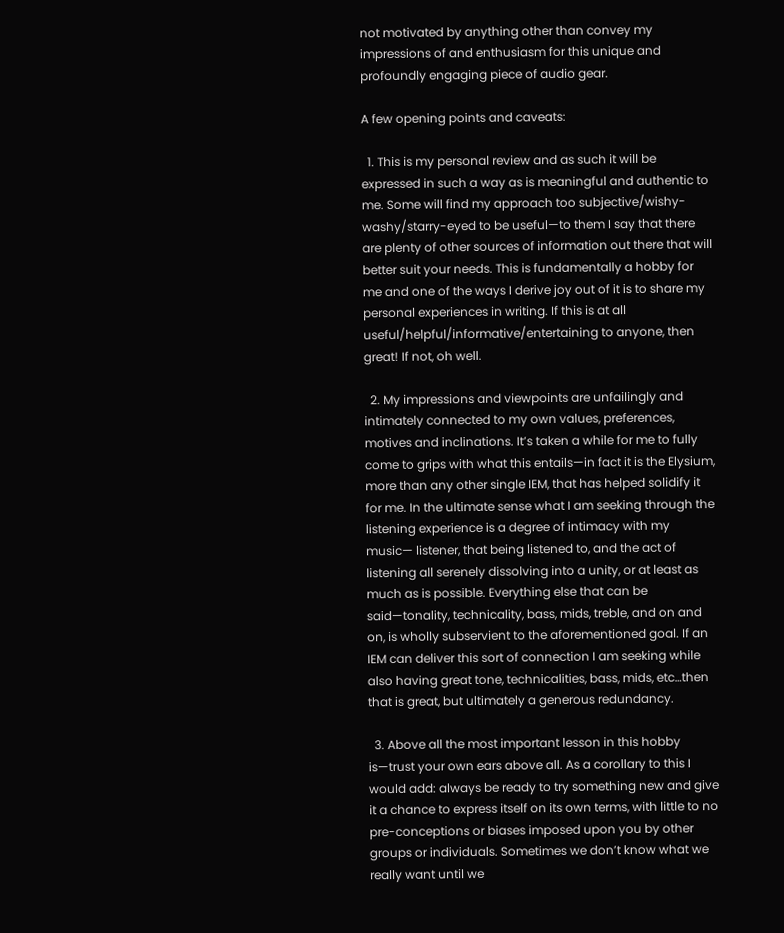not motivated by anything other than convey my impressions of and enthusiasm for this unique and profoundly engaging piece of audio gear.

A few opening points and caveats:

  1. This is my personal review and as such it will be expressed in such a way as is meaningful and authentic to me. Some will find my approach too subjective/wishy-washy/starry-eyed to be useful—to them I say that there are plenty of other sources of information out there that will better suit your needs. This is fundamentally a hobby for me and one of the ways I derive joy out of it is to share my personal experiences in writing. If this is at all useful/helpful/informative/entertaining to anyone, then great! If not, oh well.

  2. My impressions and viewpoints are unfailingly and intimately connected to my own values, preferences, motives and inclinations. It’s taken a while for me to fully come to grips with what this entails—in fact it is the Elysium, more than any other single IEM, that has helped solidify it for me. In the ultimate sense what I am seeking through the listening experience is a degree of intimacy with my music— listener, that being listened to, and the act of listening all serenely dissolving into a unity, or at least as much as is possible. Everything else that can be said—tonality, technicality, bass, mids, treble, and on and on, is wholly subservient to the aforementioned goal. If an IEM can deliver this sort of connection I am seeking while also having great tone, technicalities, bass, mids, etc…then that is great, but ultimately a generous redundancy.

  3. Above all the most important lesson in this hobby is—trust your own ears above all. As a corollary to this I would add: always be ready to try something new and give it a chance to express itself on its own terms, with little to no pre-conceptions or biases imposed upon you by other groups or individuals. Sometimes we don’t know what we really want until we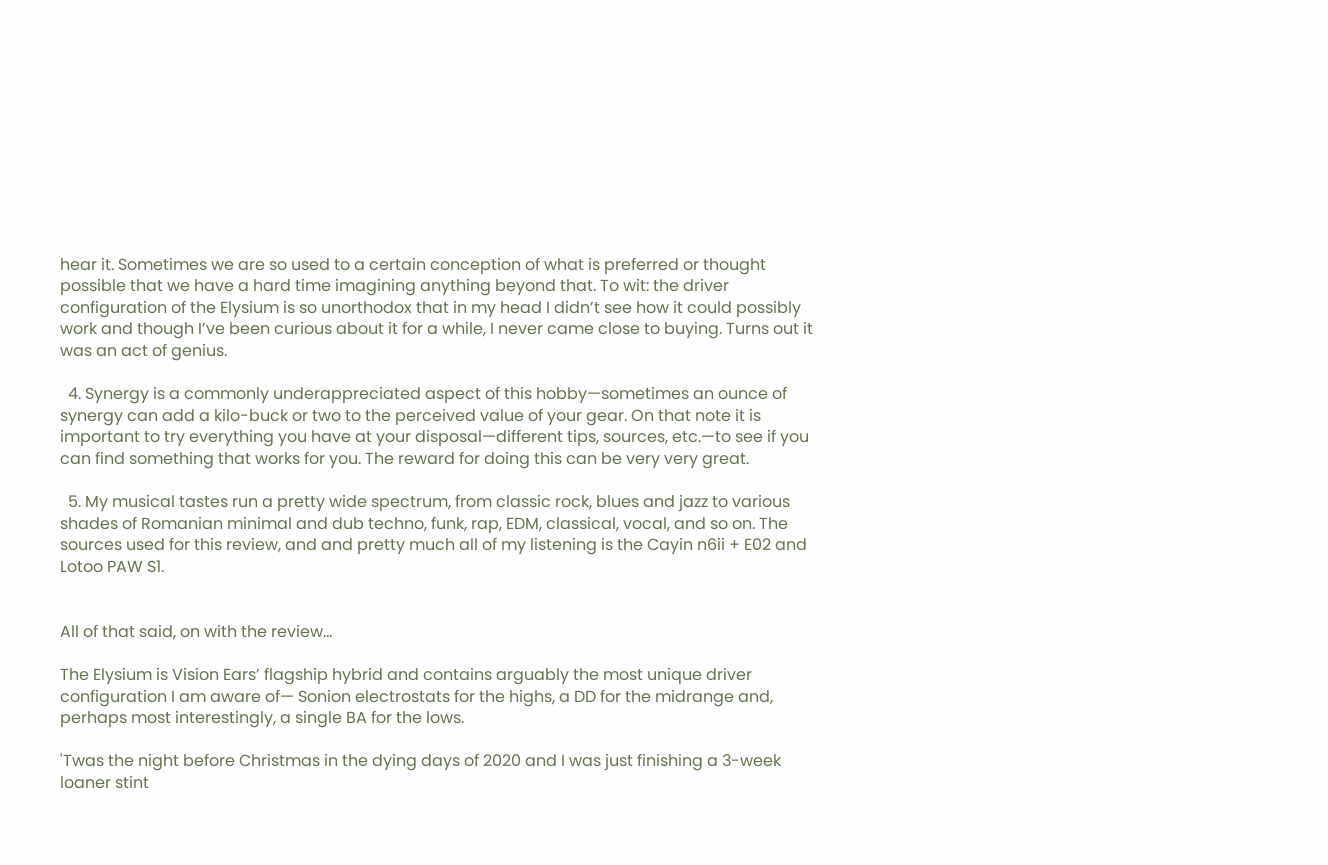hear it. Sometimes we are so used to a certain conception of what is preferred or thought possible that we have a hard time imagining anything beyond that. To wit: the driver configuration of the Elysium is so unorthodox that in my head I didn’t see how it could possibly work and though I’ve been curious about it for a while, I never came close to buying. Turns out it was an act of genius.

  4. Synergy is a commonly underappreciated aspect of this hobby—sometimes an ounce of synergy can add a kilo-buck or two to the perceived value of your gear. On that note it is important to try everything you have at your disposal—different tips, sources, etc.—to see if you can find something that works for you. The reward for doing this can be very very great.

  5. My musical tastes run a pretty wide spectrum, from classic rock, blues and jazz to various shades of Romanian minimal and dub techno, funk, rap, EDM, classical, vocal, and so on. The sources used for this review, and and pretty much all of my listening is the Cayin n6ii + E02 and Lotoo PAW S1.


All of that said, on with the review…

The Elysium is Vision Ears’ flagship hybrid and contains arguably the most unique driver configuration I am aware of— Sonion electrostats for the highs, a DD for the midrange and, perhaps most interestingly, a single BA for the lows.

'Twas the night before Christmas in the dying days of 2020 and I was just finishing a 3-week loaner stint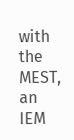with the MEST, an IEM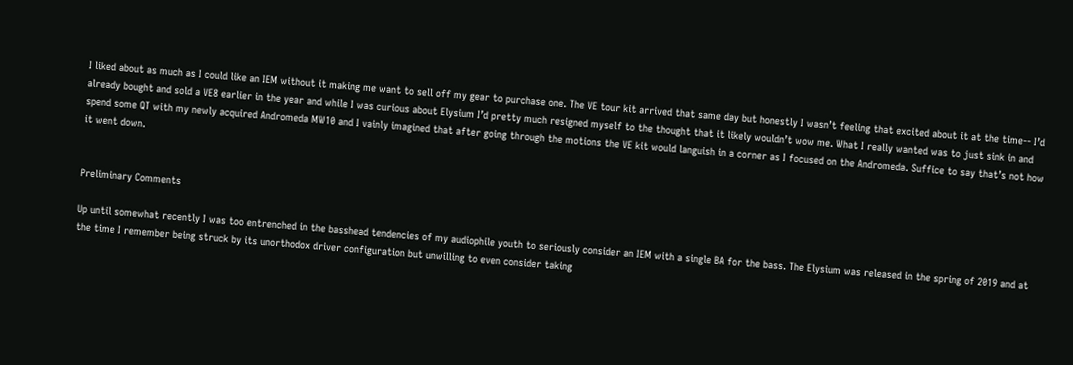I liked about as much as I could like an IEM without it making me want to sell off my gear to purchase one. The VE tour kit arrived that same day but honestly I wasn’t feeling that excited about it at the time-- I’d already bought and sold a VE8 earlier in the year and while I was curious about Elysium I’d pretty much resigned myself to the thought that it likely wouldn’t wow me. What I really wanted was to just sink in and spend some QT with my newly acquired Andromeda MW10 and I vainly imagined that after going through the motions the VE kit would languish in a corner as I focused on the Andromeda. Suffice to say that’s not how it went down.


Preliminary Comments

Up until somewhat recently I was too entrenched in the basshead tendencies of my audiophile youth to seriously consider an IEM with a single BA for the bass. The Elysium was released in the spring of 2019 and at the time I remember being struck by its unorthodox driver configuration but unwilling to even consider taking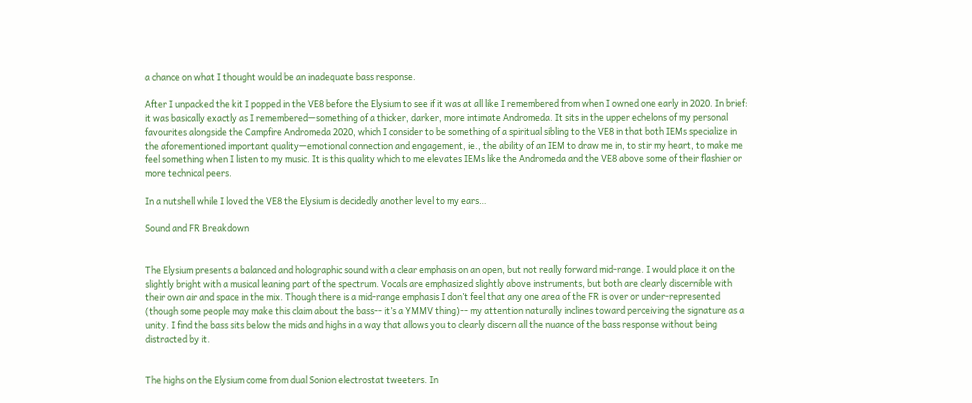a chance on what I thought would be an inadequate bass response.

After I unpacked the kit I popped in the VE8 before the Elysium to see if it was at all like I remembered from when I owned one early in 2020. In brief: it was basically exactly as I remembered—something of a thicker, darker, more intimate Andromeda. It sits in the upper echelons of my personal favourites alongside the Campfire Andromeda 2020, which I consider to be something of a spiritual sibling to the VE8 in that both IEMs specialize in the aforementioned important quality—emotional connection and engagement, ie., the ability of an IEM to draw me in, to stir my heart, to make me feel something when I listen to my music. It is this quality which to me elevates IEMs like the Andromeda and the VE8 above some of their flashier or more technical peers.

In a nutshell while I loved the VE8 the Elysium is decidedly another level to my ears…

Sound and FR Breakdown


The Elysium presents a balanced and holographic sound with a clear emphasis on an open, but not really forward mid-range. I would place it on the slightly bright with a musical leaning part of the spectrum. Vocals are emphasized slightly above instruments, but both are clearly discernible with their own air and space in the mix. Though there is a mid-range emphasis I don’t feel that any one area of the FR is over or under-represented (though some people may make this claim about the bass-- it’s a YMMV thing)-- my attention naturally inclines toward perceiving the signature as a unity. I find the bass sits below the mids and highs in a way that allows you to clearly discern all the nuance of the bass response without being distracted by it.


The highs on the Elysium come from dual Sonion electrostat tweeters. In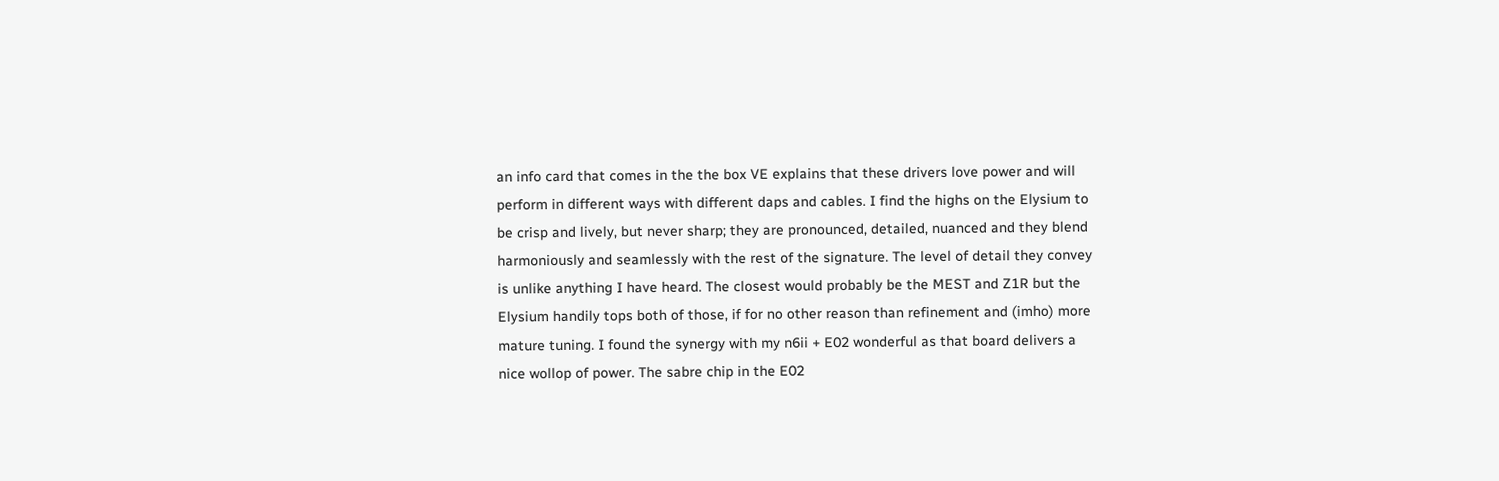an info card that comes in the the box VE explains that these drivers love power and will perform in different ways with different daps and cables. I find the highs on the Elysium to be crisp and lively, but never sharp; they are pronounced, detailed, nuanced and they blend harmoniously and seamlessly with the rest of the signature. The level of detail they convey is unlike anything I have heard. The closest would probably be the MEST and Z1R but the Elysium handily tops both of those, if for no other reason than refinement and (imho) more mature tuning. I found the synergy with my n6ii + E02 wonderful as that board delivers a nice wollop of power. The sabre chip in the E02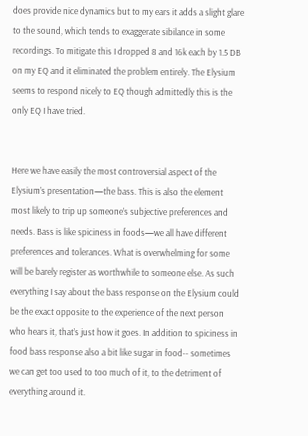does provide nice dynamics but to my ears it adds a slight glare to the sound, which tends to exaggerate sibilance in some recordings. To mitigate this I dropped 8 and 16k each by 1.5 DB on my EQ and it eliminated the problem entirely. The Elysium seems to respond nicely to EQ though admittedly this is the only EQ I have tried.


Here we have easily the most controversial aspect of the Elysium’s presentation—the bass. This is also the element most likely to trip up someone’s subjective preferences and needs. Bass is like spiciness in foods—we all have different preferences and tolerances. What is overwhelming for some will be barely register as worthwhile to someone else. As such everything I say about the bass response on the Elysium could be the exact opposite to the experience of the next person who hears it, that’s just how it goes. In addition to spiciness in food bass response also a bit like sugar in food-- sometimes we can get too used to too much of it, to the detriment of everything around it.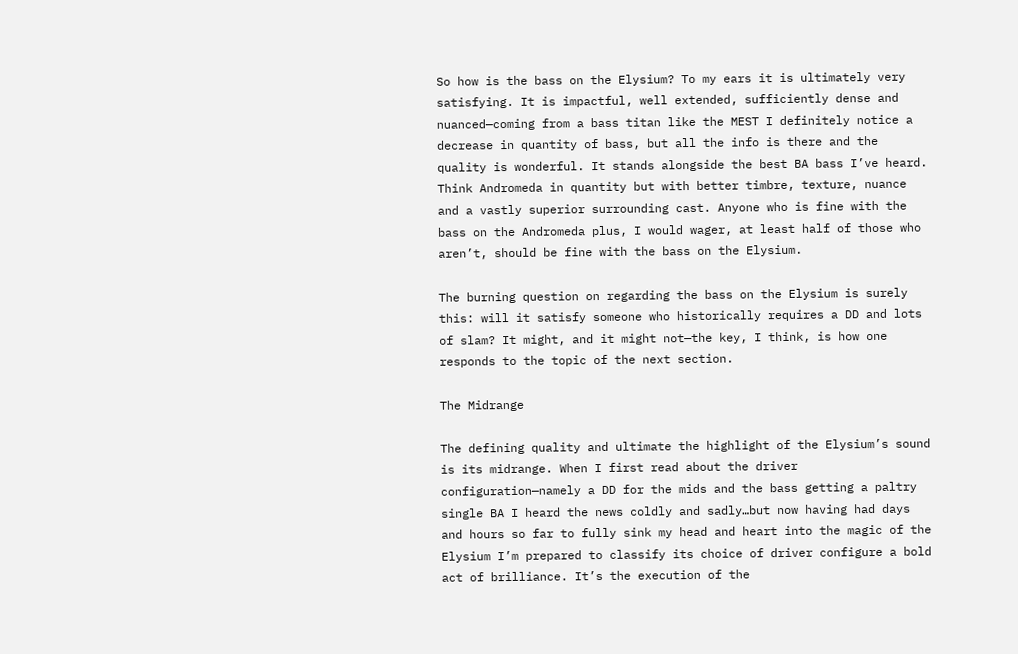So how is the bass on the Elysium? To my ears it is ultimately very satisfying. It is impactful, well extended, sufficiently dense and nuanced—coming from a bass titan like the MEST I definitely notice a decrease in quantity of bass, but all the info is there and the quality is wonderful. It stands alongside the best BA bass I’ve heard. Think Andromeda in quantity but with better timbre, texture, nuance and a vastly superior surrounding cast. Anyone who is fine with the bass on the Andromeda plus, I would wager, at least half of those who aren’t, should be fine with the bass on the Elysium.

The burning question on regarding the bass on the Elysium is surely this: will it satisfy someone who historically requires a DD and lots of slam? It might, and it might not—the key, I think, is how one responds to the topic of the next section.

The Midrange

The defining quality and ultimate the highlight of the Elysium’s sound is its midrange. When I first read about the driver configuration—namely a DD for the mids and the bass getting a paltry single BA I heard the news coldly and sadly…but now having had days and hours so far to fully sink my head and heart into the magic of the Elysium I’m prepared to classify its choice of driver configure a bold act of brilliance. It’s the execution of the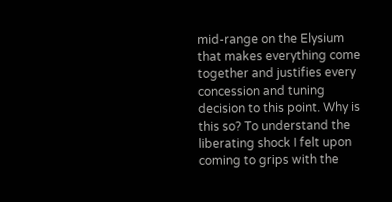mid-range on the Elysium that makes everything come together and justifies every concession and tuning decision to this point. Why is this so? To understand the liberating shock I felt upon coming to grips with the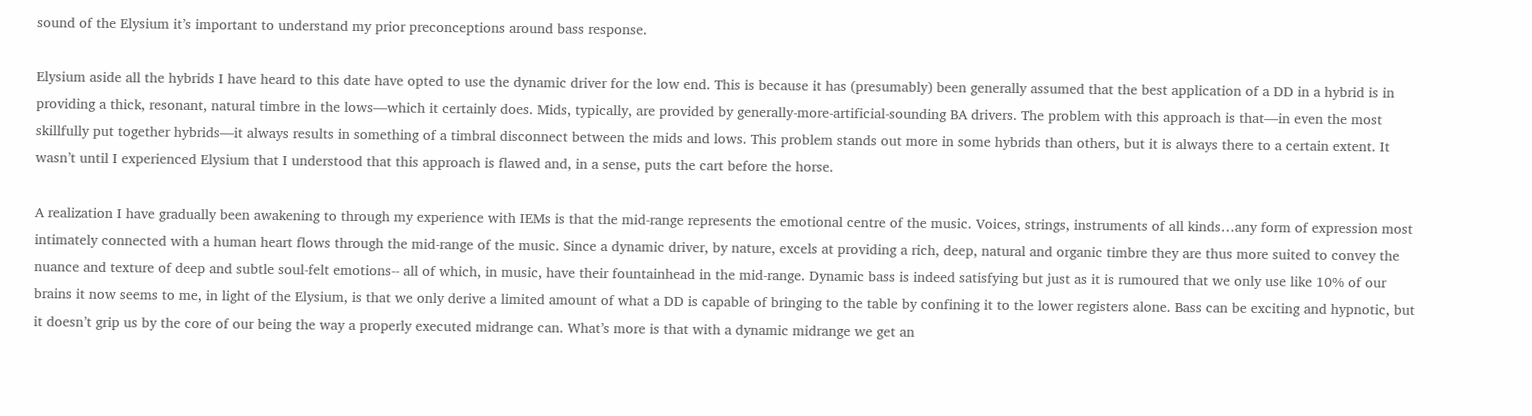sound of the Elysium it’s important to understand my prior preconceptions around bass response.

Elysium aside all the hybrids I have heard to this date have opted to use the dynamic driver for the low end. This is because it has (presumably) been generally assumed that the best application of a DD in a hybrid is in providing a thick, resonant, natural timbre in the lows—which it certainly does. Mids, typically, are provided by generally-more-artificial-sounding BA drivers. The problem with this approach is that—in even the most skillfully put together hybrids—it always results in something of a timbral disconnect between the mids and lows. This problem stands out more in some hybrids than others, but it is always there to a certain extent. It wasn’t until I experienced Elysium that I understood that this approach is flawed and, in a sense, puts the cart before the horse.

A realization I have gradually been awakening to through my experience with IEMs is that the mid-range represents the emotional centre of the music. Voices, strings, instruments of all kinds…any form of expression most intimately connected with a human heart flows through the mid-range of the music. Since a dynamic driver, by nature, excels at providing a rich, deep, natural and organic timbre they are thus more suited to convey the nuance and texture of deep and subtle soul-felt emotions-- all of which, in music, have their fountainhead in the mid-range. Dynamic bass is indeed satisfying but just as it is rumoured that we only use like 10% of our brains it now seems to me, in light of the Elysium, is that we only derive a limited amount of what a DD is capable of bringing to the table by confining it to the lower registers alone. Bass can be exciting and hypnotic, but it doesn’t grip us by the core of our being the way a properly executed midrange can. What’s more is that with a dynamic midrange we get an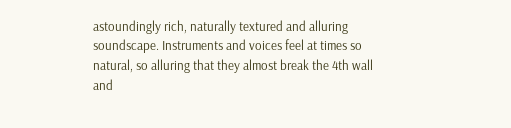astoundingly rich, naturally textured and alluring soundscape. Instruments and voices feel at times so natural, so alluring that they almost break the 4th wall and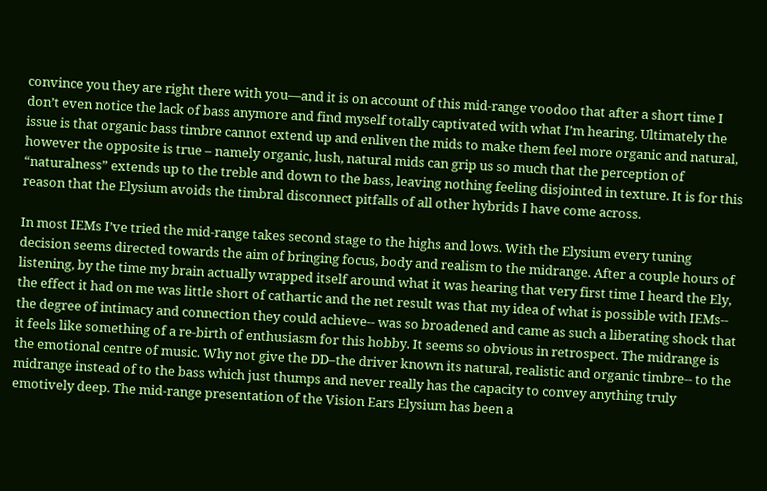convince you they are right there with you—and it is on account of this mid-range voodoo that after a short time I don’t even notice the lack of bass anymore and find myself totally captivated with what I’m hearing. Ultimately the issue is that organic bass timbre cannot extend up and enliven the mids to make them feel more organic and natural, however the opposite is true – namely organic, lush, natural mids can grip us so much that the perception of “naturalness” extends up to the treble and down to the bass, leaving nothing feeling disjointed in texture. It is for this reason that the Elysium avoids the timbral disconnect pitfalls of all other hybrids I have come across.

In most IEMs I’ve tried the mid-range takes second stage to the highs and lows. With the Elysium every tuning decision seems directed towards the aim of bringing focus, body and realism to the midrange. After a couple hours of listening, by the time my brain actually wrapped itself around what it was hearing that very first time I heard the Ely, the effect it had on me was little short of cathartic and the net result was that my idea of what is possible with IEMs-- the degree of intimacy and connection they could achieve-- was so broadened and came as such a liberating shock that it feels like something of a re-birth of enthusiasm for this hobby. It seems so obvious in retrospect. The midrange is the emotional centre of music. Why not give the DD–the driver known its natural, realistic and organic timbre-- to the midrange instead of to the bass which just thumps and never really has the capacity to convey anything truly emotively deep. The mid-range presentation of the Vision Ears Elysium has been a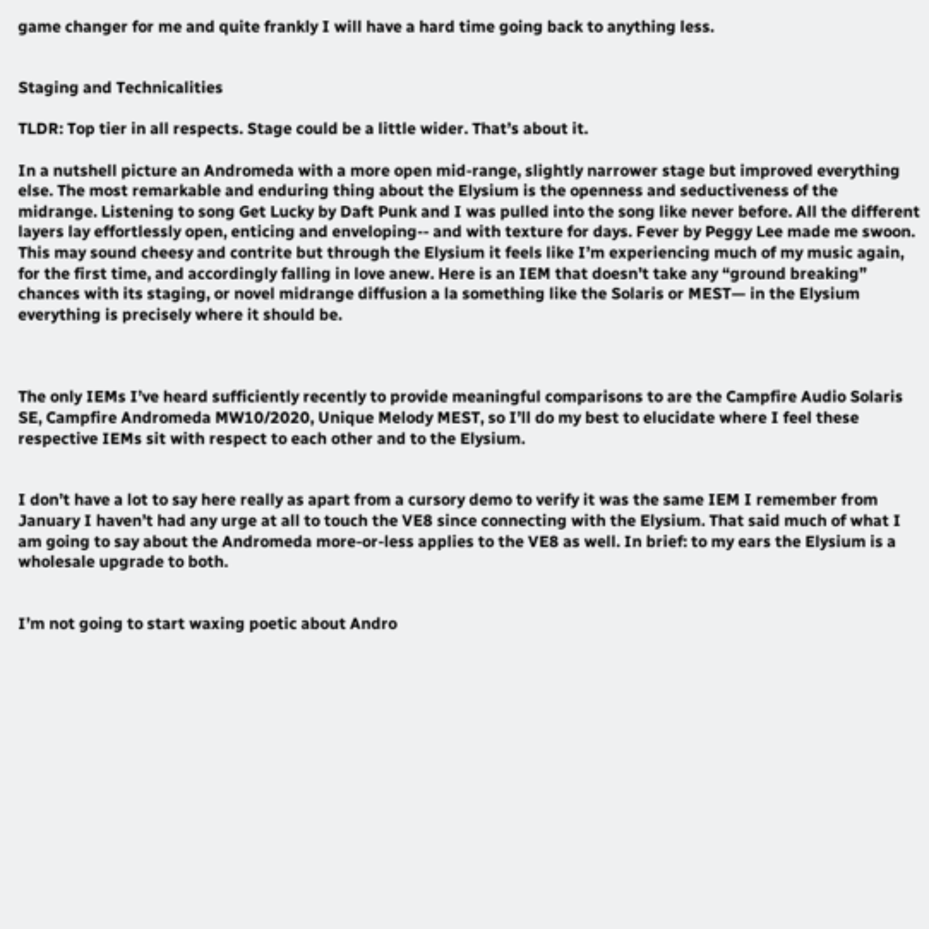game changer for me and quite frankly I will have a hard time going back to anything less.


Staging and Technicalities

TLDR: Top tier in all respects. Stage could be a little wider. That’s about it.

In a nutshell picture an Andromeda with a more open mid-range, slightly narrower stage but improved everything else. The most remarkable and enduring thing about the Elysium is the openness and seductiveness of the midrange. Listening to song Get Lucky by Daft Punk and I was pulled into the song like never before. All the different layers lay effortlessly open, enticing and enveloping-- and with texture for days. Fever by Peggy Lee made me swoon. This may sound cheesy and contrite but through the Elysium it feels like I’m experiencing much of my music again, for the first time, and accordingly falling in love anew. Here is an IEM that doesn’t take any “ground breaking” chances with its staging, or novel midrange diffusion a la something like the Solaris or MEST— in the Elysium everything is precisely where it should be.



The only IEMs I’ve heard sufficiently recently to provide meaningful comparisons to are the Campfire Audio Solaris SE, Campfire Andromeda MW10/2020, Unique Melody MEST, so I’ll do my best to elucidate where I feel these respective IEMs sit with respect to each other and to the Elysium.


I don’t have a lot to say here really as apart from a cursory demo to verify it was the same IEM I remember from January I haven’t had any urge at all to touch the VE8 since connecting with the Elysium. That said much of what I am going to say about the Andromeda more-or-less applies to the VE8 as well. In brief: to my ears the Elysium is a wholesale upgrade to both.


I’m not going to start waxing poetic about Andro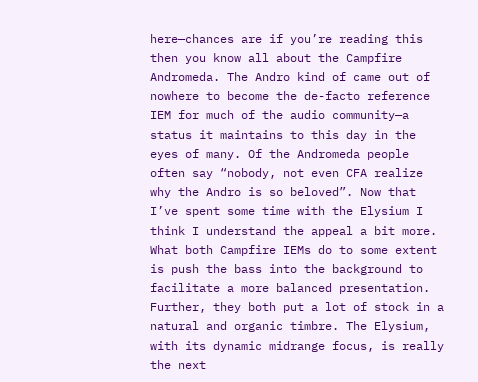here—chances are if you’re reading this then you know all about the Campfire Andromeda. The Andro kind of came out of nowhere to become the de-facto reference IEM for much of the audio community—a status it maintains to this day in the eyes of many. Of the Andromeda people often say “nobody, not even CFA realize why the Andro is so beloved”. Now that I’ve spent some time with the Elysium I think I understand the appeal a bit more. What both Campfire IEMs do to some extent is push the bass into the background to facilitate a more balanced presentation. Further, they both put a lot of stock in a natural and organic timbre. The Elysium, with its dynamic midrange focus, is really the next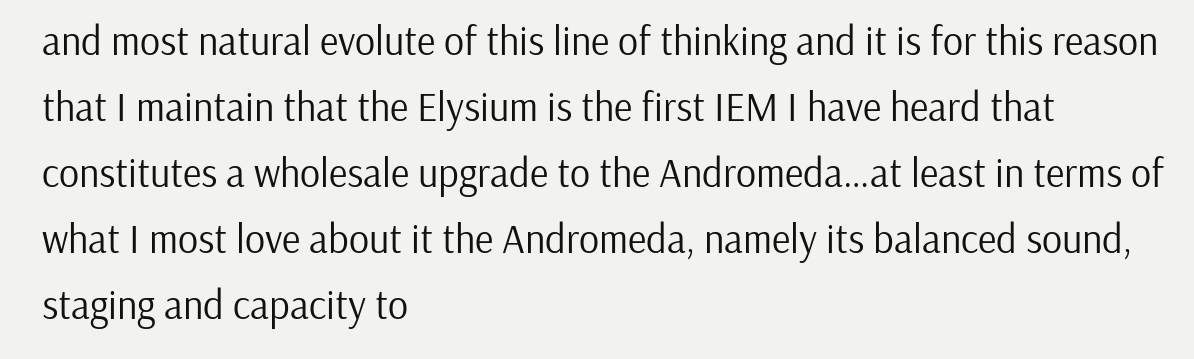and most natural evolute of this line of thinking and it is for this reason that I maintain that the Elysium is the first IEM I have heard that constitutes a wholesale upgrade to the Andromeda…at least in terms of what I most love about it the Andromeda, namely its balanced sound, staging and capacity to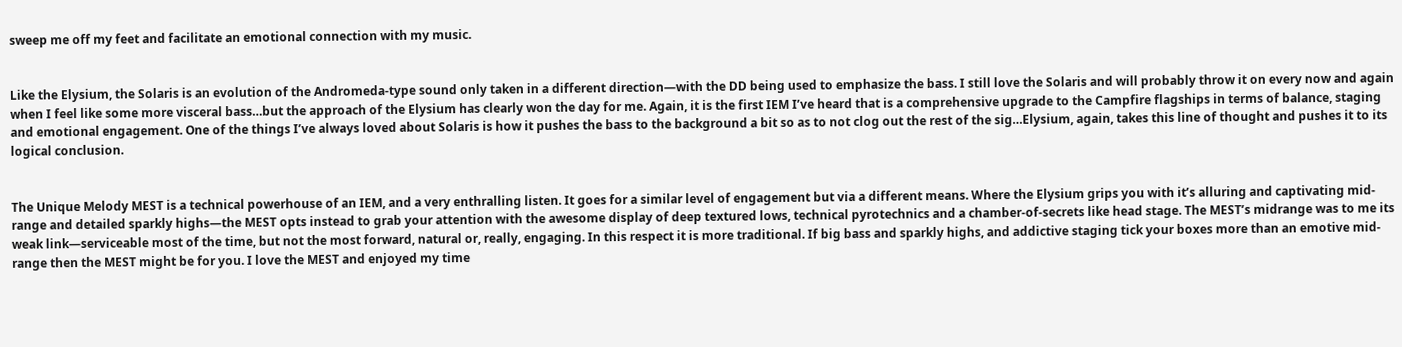sweep me off my feet and facilitate an emotional connection with my music.


Like the Elysium, the Solaris is an evolution of the Andromeda-type sound only taken in a different direction—with the DD being used to emphasize the bass. I still love the Solaris and will probably throw it on every now and again when I feel like some more visceral bass…but the approach of the Elysium has clearly won the day for me. Again, it is the first IEM I’ve heard that is a comprehensive upgrade to the Campfire flagships in terms of balance, staging and emotional engagement. One of the things I’ve always loved about Solaris is how it pushes the bass to the background a bit so as to not clog out the rest of the sig…Elysium, again, takes this line of thought and pushes it to its logical conclusion.


The Unique Melody MEST is a technical powerhouse of an IEM, and a very enthralling listen. It goes for a similar level of engagement but via a different means. Where the Elysium grips you with it’s alluring and captivating mid-range and detailed sparkly highs—the MEST opts instead to grab your attention with the awesome display of deep textured lows, technical pyrotechnics and a chamber-of-secrets like head stage. The MEST’s midrange was to me its weak link—serviceable most of the time, but not the most forward, natural or, really, engaging. In this respect it is more traditional. If big bass and sparkly highs, and addictive staging tick your boxes more than an emotive mid-range then the MEST might be for you. I love the MEST and enjoyed my time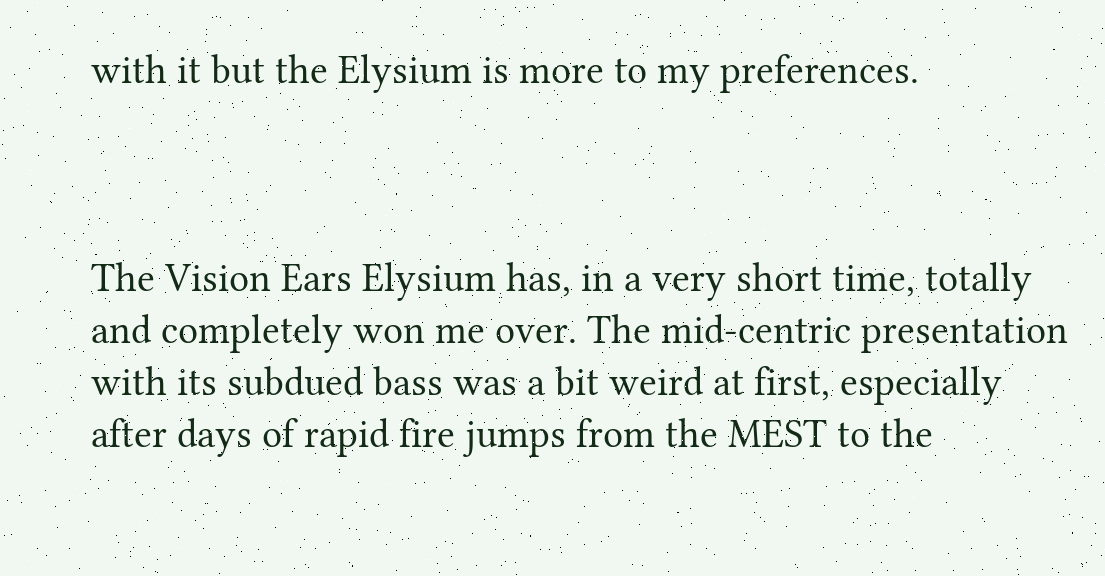with it but the Elysium is more to my preferences.



The Vision Ears Elysium has, in a very short time, totally and completely won me over. The mid-centric presentation with its subdued bass was a bit weird at first, especially after days of rapid fire jumps from the MEST to the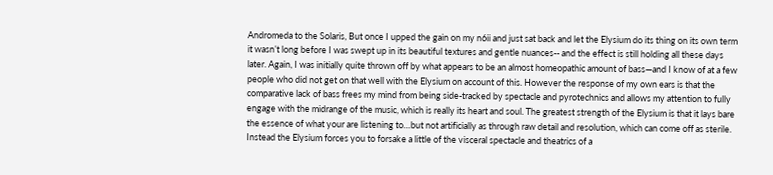Andromeda to the Solaris, But once I upped the gain on my n6ii and just sat back and let the Elysium do its thing on its own term it wasn’t long before I was swept up in its beautiful textures and gentle nuances-- and the effect is still holding all these days later. Again, I was initially quite thrown off by what appears to be an almost homeopathic amount of bass—and I know of at a few people who did not get on that well with the Elysium on account of this. However the response of my own ears is that the comparative lack of bass frees my mind from being side-tracked by spectacle and pyrotechnics and allows my attention to fully engage with the midrange of the music, which is really its heart and soul. The greatest strength of the Elysium is that it lays bare the essence of what your are listening to…but not artificially as through raw detail and resolution, which can come off as sterile. Instead the Elysium forces you to forsake a little of the visceral spectacle and theatrics of a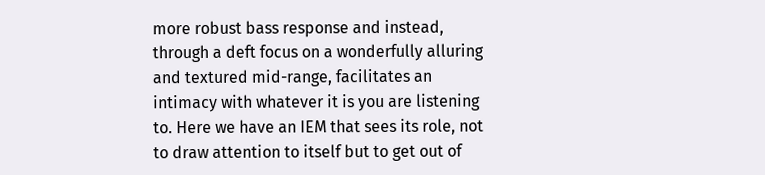more robust bass response and instead, through a deft focus on a wonderfully alluring and textured mid-range, facilitates an intimacy with whatever it is you are listening to. Here we have an IEM that sees its role, not to draw attention to itself but to get out of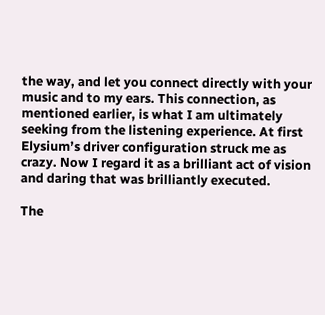the way, and let you connect directly with your music and to my ears. This connection, as mentioned earlier, is what I am ultimately seeking from the listening experience. At first Elysium’s driver configuration struck me as crazy. Now I regard it as a brilliant act of vision and daring that was brilliantly executed.

The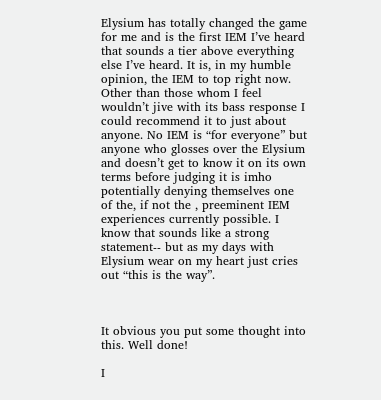Elysium has totally changed the game for me and is the first IEM I’ve heard that sounds a tier above everything else I’ve heard. It is, in my humble opinion, the IEM to top right now. Other than those whom I feel wouldn’t jive with its bass response I could recommend it to just about anyone. No IEM is “for everyone” but anyone who glosses over the Elysium and doesn’t get to know it on its own terms before judging it is imho potentially denying themselves one of the, if not the , preeminent IEM experiences currently possible. I know that sounds like a strong statement-- but as my days with Elysium wear on my heart just cries out “this is the way”.



It obvious you put some thought into this. Well done!

I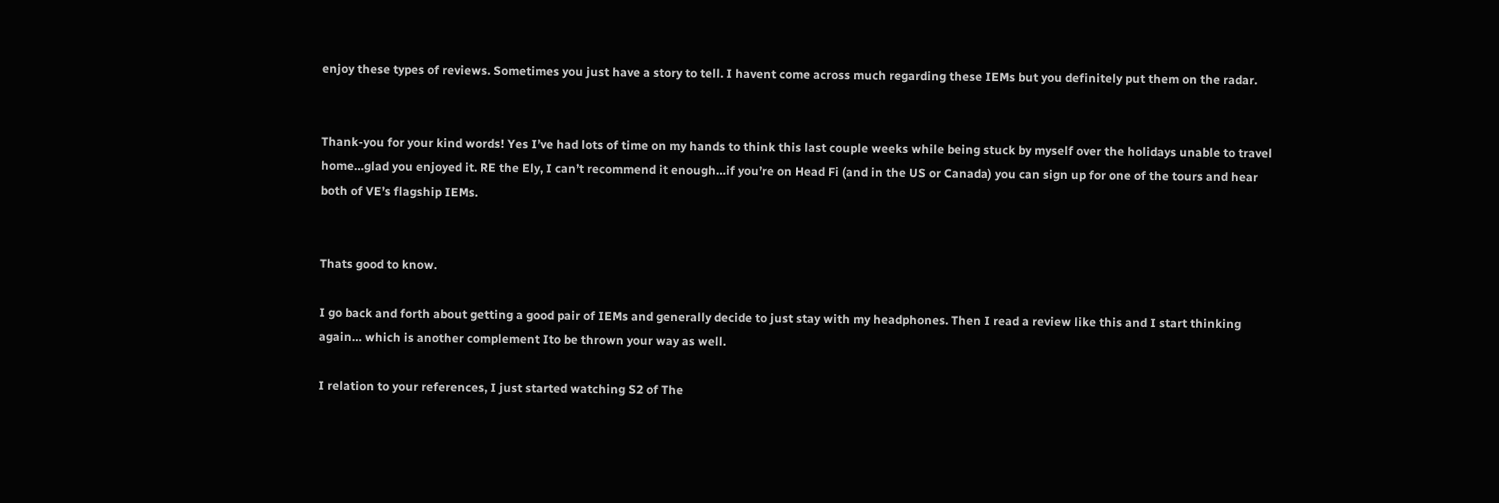enjoy these types of reviews. Sometimes you just have a story to tell. I havent come across much regarding these IEMs but you definitely put them on the radar.


Thank-you for your kind words! Yes I’ve had lots of time on my hands to think this last couple weeks while being stuck by myself over the holidays unable to travel home…glad you enjoyed it. RE the Ely, I can’t recommend it enough…if you’re on Head Fi (and in the US or Canada) you can sign up for one of the tours and hear both of VE’s flagship IEMs.


Thats good to know.

I go back and forth about getting a good pair of IEMs and generally decide to just stay with my headphones. Then I read a review like this and I start thinking again… which is another complement Ito be thrown your way as well.

I relation to your references, I just started watching S2 of The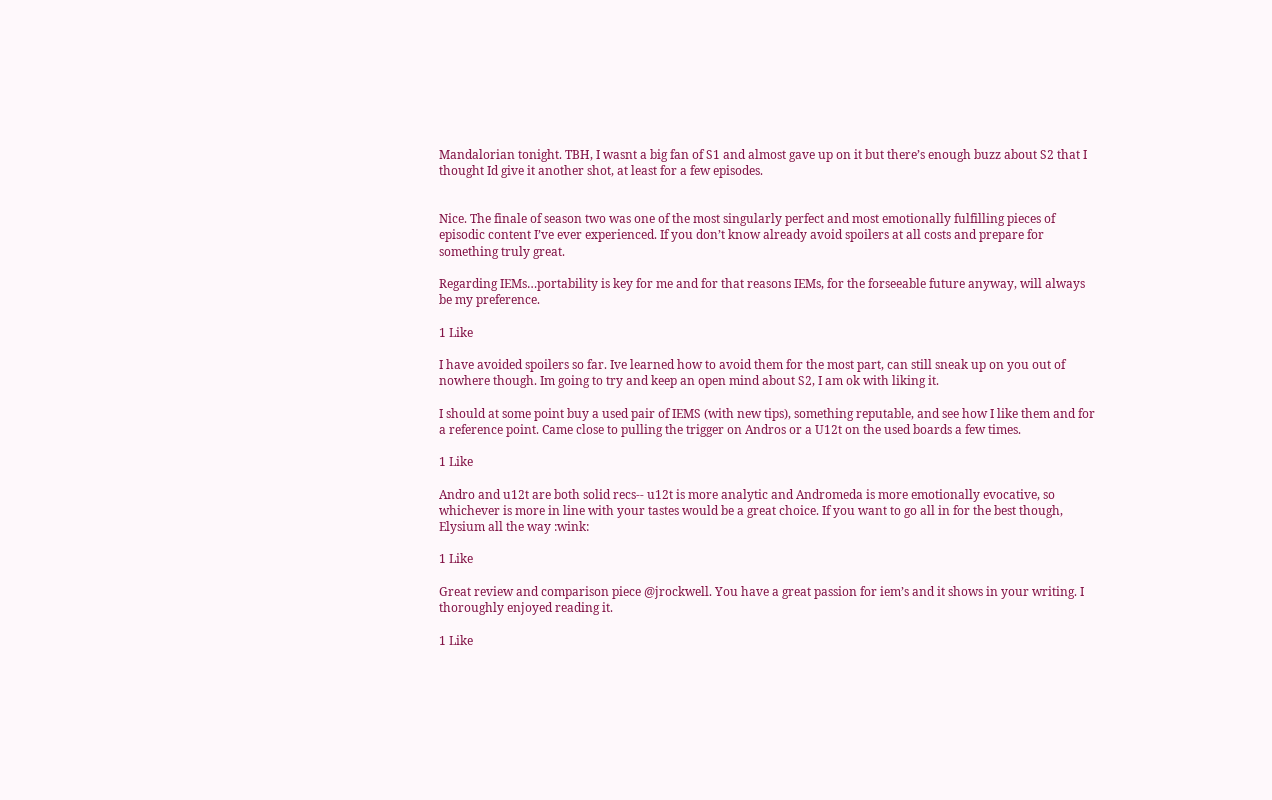Mandalorian tonight. TBH, I wasnt a big fan of S1 and almost gave up on it but there’s enough buzz about S2 that I thought Id give it another shot, at least for a few episodes.


Nice. The finale of season two was one of the most singularly perfect and most emotionally fulfilling pieces of episodic content I’ve ever experienced. If you don’t know already avoid spoilers at all costs and prepare for something truly great.

Regarding IEMs…portability is key for me and for that reasons IEMs, for the forseeable future anyway, will always be my preference.

1 Like

I have avoided spoilers so far. Ive learned how to avoid them for the most part, can still sneak up on you out of nowhere though. Im going to try and keep an open mind about S2, I am ok with liking it.

I should at some point buy a used pair of IEMS (with new tips), something reputable, and see how I like them and for a reference point. Came close to pulling the trigger on Andros or a U12t on the used boards a few times.

1 Like

Andro and u12t are both solid recs-- u12t is more analytic and Andromeda is more emotionally evocative, so whichever is more in line with your tastes would be a great choice. If you want to go all in for the best though, Elysium all the way :wink:

1 Like

Great review and comparison piece @jrockwell. You have a great passion for iem’s and it shows in your writing. I thoroughly enjoyed reading it.

1 Like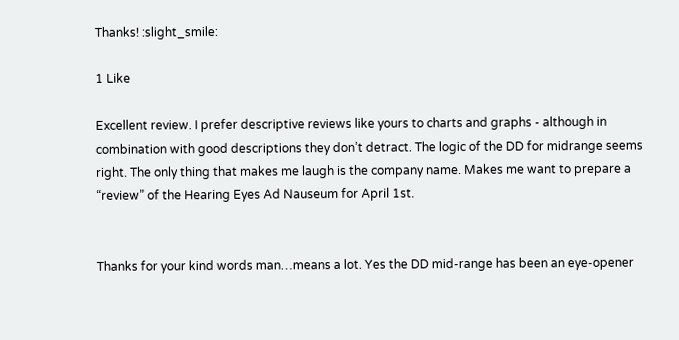Thanks! :slight_smile:

1 Like

Excellent review. I prefer descriptive reviews like yours to charts and graphs - although in combination with good descriptions they don’t detract. The logic of the DD for midrange seems right. The only thing that makes me laugh is the company name. Makes me want to prepare a “review” of the Hearing Eyes Ad Nauseum for April 1st.


Thanks for your kind words man…means a lot. Yes the DD mid-range has been an eye-opener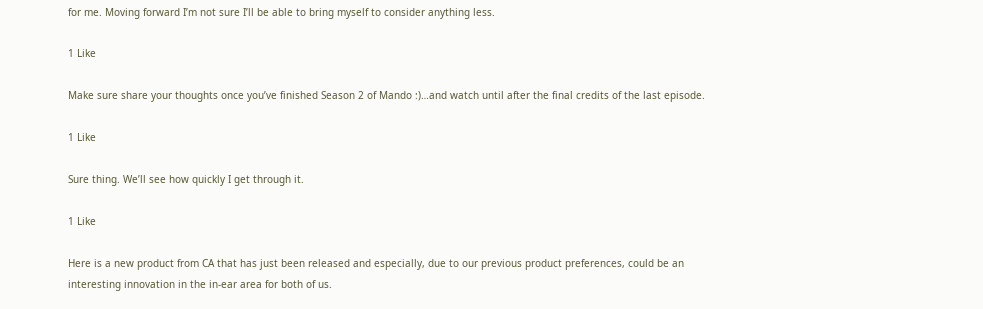for me. Moving forward I’m not sure I’ll be able to bring myself to consider anything less.

1 Like

Make sure share your thoughts once you’ve finished Season 2 of Mando :)…and watch until after the final credits of the last episode.

1 Like

Sure thing. We’ll see how quickly I get through it.

1 Like

Here is a new product from CA that has just been released and especially, due to our previous product preferences, could be an interesting innovation in the in-ear area for both of us.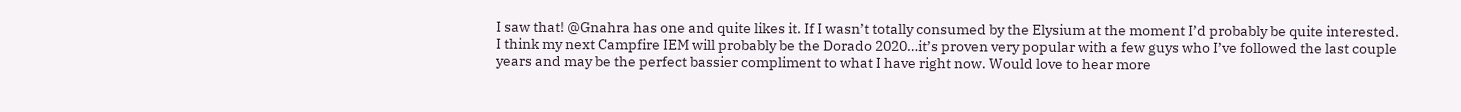I saw that! @Gnahra has one and quite likes it. If I wasn’t totally consumed by the Elysium at the moment I’d probably be quite interested. I think my next Campfire IEM will probably be the Dorado 2020…it’s proven very popular with a few guys who I’ve followed the last couple years and may be the perfect bassier compliment to what I have right now. Would love to hear more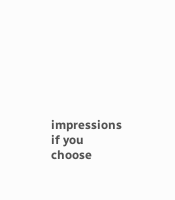impressions if you choose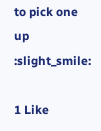to pick one up :slight_smile:

1 Like